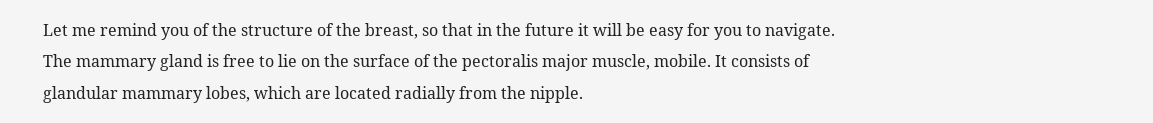Let me remind you of the structure of the breast, so that in the future it will be easy for you to navigate. The mammary gland is free to lie on the surface of the pectoralis major muscle, mobile. It consists of glandular mammary lobes, which are located radially from the nipple.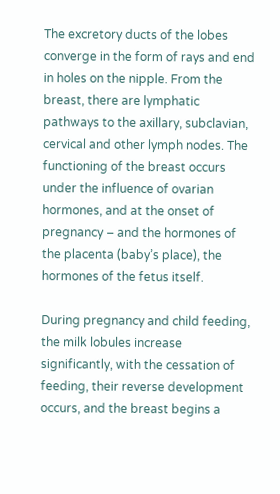The excretory ducts of the lobes converge in the form of rays and end in holes on the nipple. From the breast, there are lymphatic pathways to the axillary, subclavian, cervical and other lymph nodes. The functioning of the breast occurs under the influence of ovarian hormones, and at the onset of pregnancy – and the hormones of the placenta (baby’s place), the hormones of the fetus itself.

During pregnancy and child feeding, the milk lobules increase significantly, with the cessation of feeding, their reverse development occurs, and the breast begins a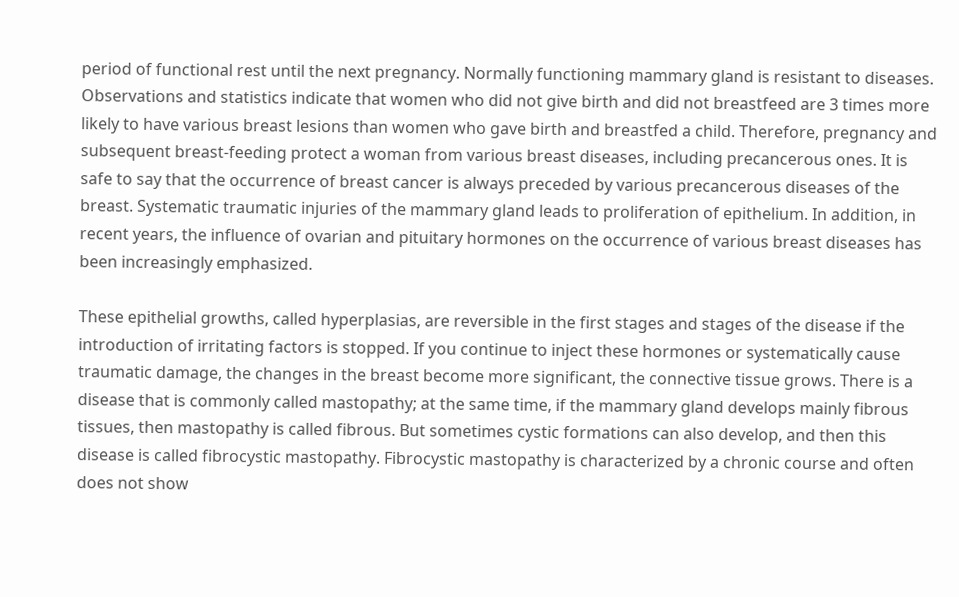period of functional rest until the next pregnancy. Normally functioning mammary gland is resistant to diseases. Observations and statistics indicate that women who did not give birth and did not breastfeed are 3 times more likely to have various breast lesions than women who gave birth and breastfed a child. Therefore, pregnancy and subsequent breast-feeding protect a woman from various breast diseases, including precancerous ones. It is safe to say that the occurrence of breast cancer is always preceded by various precancerous diseases of the breast. Systematic traumatic injuries of the mammary gland leads to proliferation of epithelium. In addition, in recent years, the influence of ovarian and pituitary hormones on the occurrence of various breast diseases has been increasingly emphasized.

These epithelial growths, called hyperplasias, are reversible in the first stages and stages of the disease if the introduction of irritating factors is stopped. If you continue to inject these hormones or systematically cause traumatic damage, the changes in the breast become more significant, the connective tissue grows. There is a disease that is commonly called mastopathy; at the same time, if the mammary gland develops mainly fibrous tissues, then mastopathy is called fibrous. But sometimes cystic formations can also develop, and then this disease is called fibrocystic mastopathy. Fibrocystic mastopathy is characterized by a chronic course and often does not show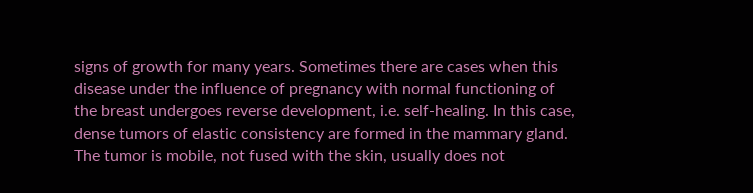signs of growth for many years. Sometimes there are cases when this disease under the influence of pregnancy with normal functioning of the breast undergoes reverse development, i.e. self-healing. In this case, dense tumors of elastic consistency are formed in the mammary gland. The tumor is mobile, not fused with the skin, usually does not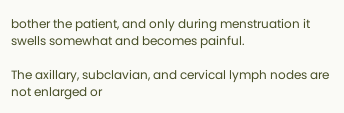bother the patient, and only during menstruation it swells somewhat and becomes painful.

The axillary, subclavian, and cervical lymph nodes are not enlarged or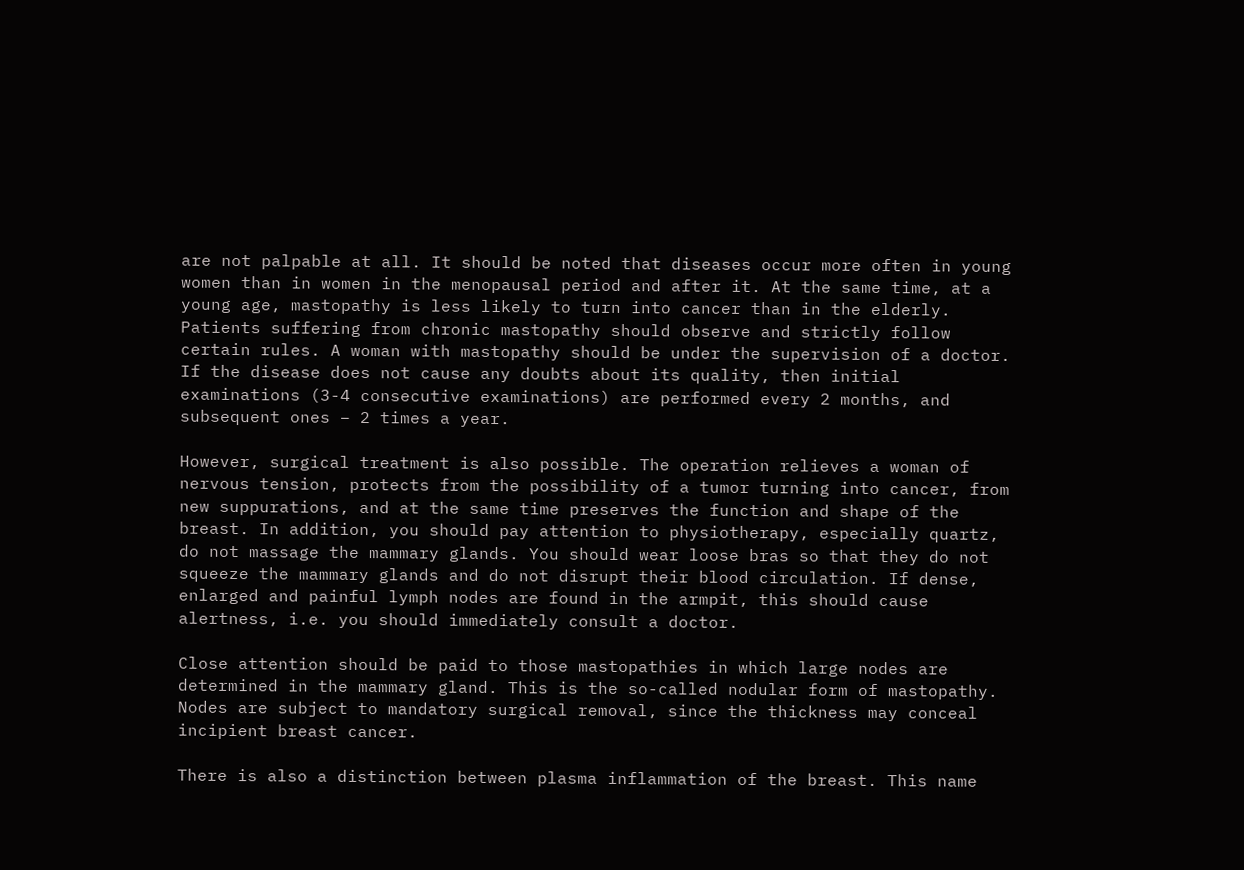are not palpable at all. It should be noted that diseases occur more often in young women than in women in the menopausal period and after it. At the same time, at a young age, mastopathy is less likely to turn into cancer than in the elderly. Patients suffering from chronic mastopathy should observe and strictly follow certain rules. A woman with mastopathy should be under the supervision of a doctor. If the disease does not cause any doubts about its quality, then initial examinations (3-4 consecutive examinations) are performed every 2 months, and subsequent ones – 2 times a year.

However, surgical treatment is also possible. The operation relieves a woman of nervous tension, protects from the possibility of a tumor turning into cancer, from new suppurations, and at the same time preserves the function and shape of the breast. In addition, you should pay attention to physiotherapy, especially quartz, do not massage the mammary glands. You should wear loose bras so that they do not squeeze the mammary glands and do not disrupt their blood circulation. If dense, enlarged and painful lymph nodes are found in the armpit, this should cause alertness, i.e. you should immediately consult a doctor.

Close attention should be paid to those mastopathies in which large nodes are determined in the mammary gland. This is the so-called nodular form of mastopathy. Nodes are subject to mandatory surgical removal, since the thickness may conceal incipient breast cancer.

There is also a distinction between plasma inflammation of the breast. This name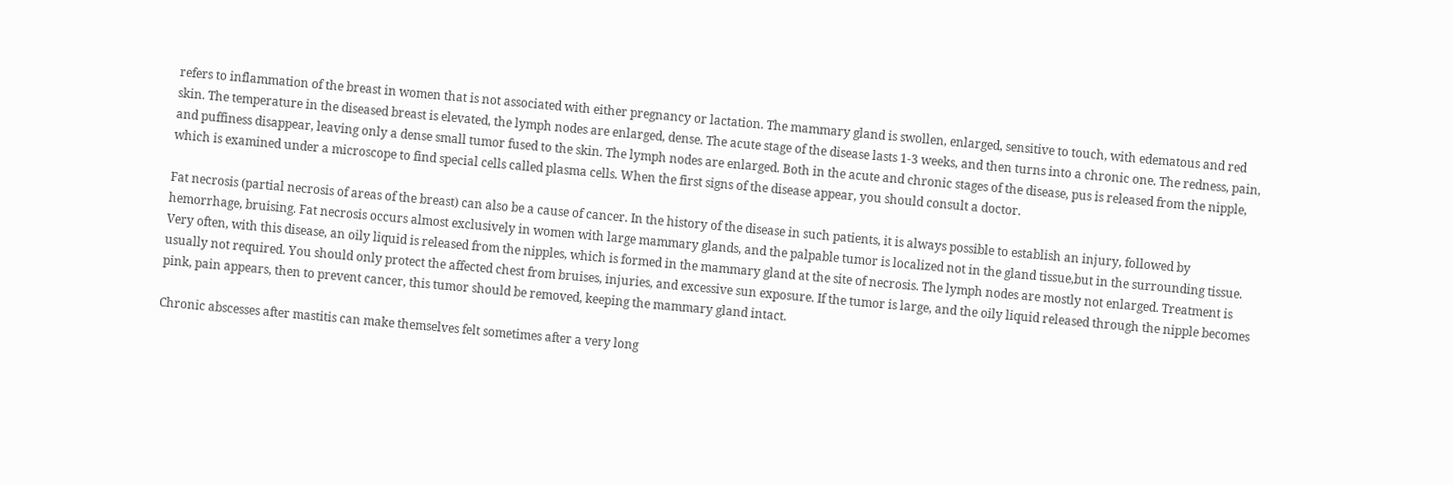refers to inflammation of the breast in women that is not associated with either pregnancy or lactation. The mammary gland is swollen, enlarged, sensitive to touch, with edematous and red skin. The temperature in the diseased breast is elevated, the lymph nodes are enlarged, dense. The acute stage of the disease lasts 1-3 weeks, and then turns into a chronic one. The redness, pain, and puffiness disappear, leaving only a dense small tumor fused to the skin. The lymph nodes are enlarged. Both in the acute and chronic stages of the disease, pus is released from the nipple, which is examined under a microscope to find special cells called plasma cells. When the first signs of the disease appear, you should consult a doctor.

Fat necrosis (partial necrosis of areas of the breast) can also be a cause of cancer. In the history of the disease in such patients, it is always possible to establish an injury, followed by hemorrhage, bruising. Fat necrosis occurs almost exclusively in women with large mammary glands, and the palpable tumor is localized not in the gland tissue,but in the surrounding tissue. Very often, with this disease, an oily liquid is released from the nipples, which is formed in the mammary gland at the site of necrosis. The lymph nodes are mostly not enlarged. Treatment is usually not required. You should only protect the affected chest from bruises, injuries, and excessive sun exposure. If the tumor is large, and the oily liquid released through the nipple becomes pink, pain appears, then to prevent cancer, this tumor should be removed, keeping the mammary gland intact.

Chronic abscesses after mastitis can make themselves felt sometimes after a very long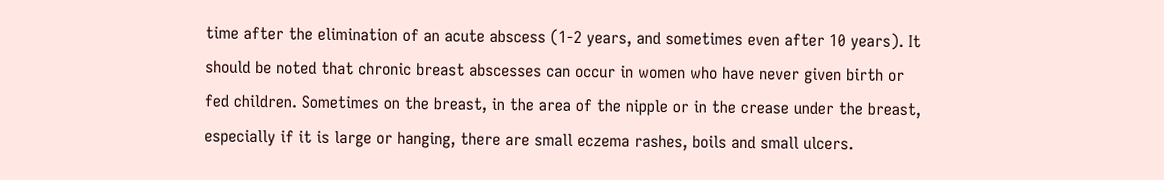time after the elimination of an acute abscess (1-2 years, and sometimes even after 10 years). It should be noted that chronic breast abscesses can occur in women who have never given birth or fed children. Sometimes on the breast, in the area of the nipple or in the crease under the breast, especially if it is large or hanging, there are small eczema rashes, boils and small ulcers.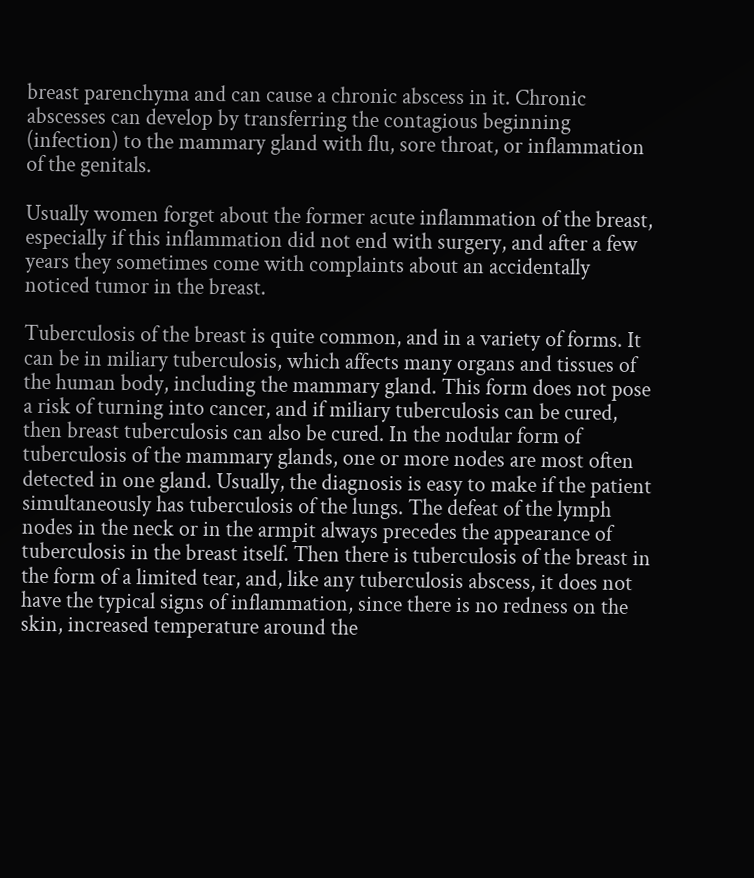breast parenchyma and can cause a chronic abscess in it. Chronic abscesses can develop by transferring the contagious beginning (infection) to the mammary gland with flu, sore throat, or inflammation of the genitals.

Usually women forget about the former acute inflammation of the breast, especially if this inflammation did not end with surgery, and after a few years they sometimes come with complaints about an accidentally noticed tumor in the breast.

Tuberculosis of the breast is quite common, and in a variety of forms. It can be in miliary tuberculosis, which affects many organs and tissues of the human body, including the mammary gland. This form does not pose a risk of turning into cancer, and if miliary tuberculosis can be cured, then breast tuberculosis can also be cured. In the nodular form of tuberculosis of the mammary glands, one or more nodes are most often detected in one gland. Usually, the diagnosis is easy to make if the patient simultaneously has tuberculosis of the lungs. The defeat of the lymph nodes in the neck or in the armpit always precedes the appearance of tuberculosis in the breast itself. Then there is tuberculosis of the breast in the form of a limited tear, and, like any tuberculosis abscess, it does not have the typical signs of inflammation, since there is no redness on the skin, increased temperature around the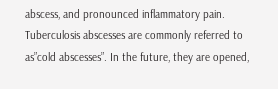abscess, and pronounced inflammatory pain. Tuberculosis abscesses are commonly referred to as”cold abscesses”. In the future, they are opened,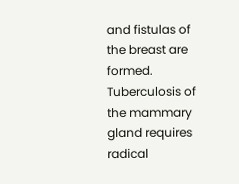and fistulas of the breast are formed. Tuberculosis of the mammary gland requires radical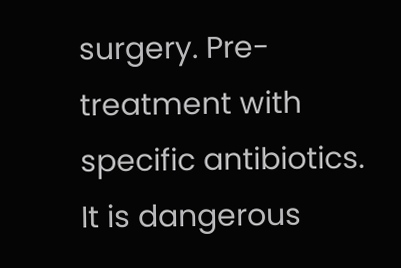surgery. Pre-treatment with specific antibiotics. It is dangerous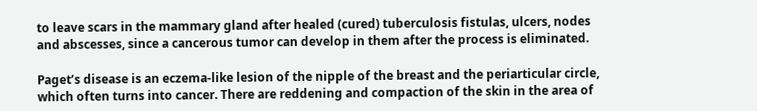to leave scars in the mammary gland after healed (cured) tuberculosis fistulas, ulcers, nodes and abscesses, since a cancerous tumor can develop in them after the process is eliminated.

Paget’s disease is an eczema-like lesion of the nipple of the breast and the periarticular circle, which often turns into cancer. There are reddening and compaction of the skin in the area of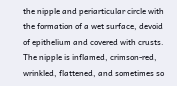the nipple and periarticular circle with the formation of a wet surface, devoid of epithelium and covered with crusts. The nipple is inflamed, crimson-red, wrinkled, flattened, and sometimes so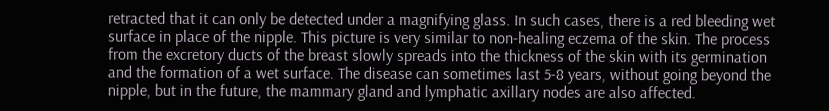retracted that it can only be detected under a magnifying glass. In such cases, there is a red bleeding wet surface in place of the nipple. This picture is very similar to non-healing eczema of the skin. The process from the excretory ducts of the breast slowly spreads into the thickness of the skin with its germination and the formation of a wet surface. The disease can sometimes last 5-8 years, without going beyond the nipple, but in the future, the mammary gland and lymphatic axillary nodes are also affected.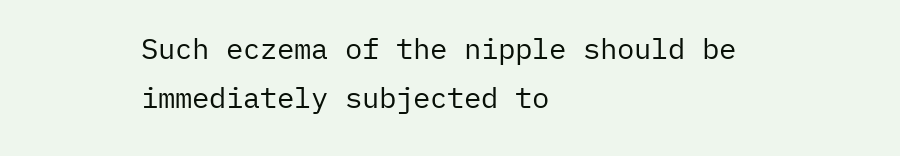Such eczema of the nipple should be immediately subjected to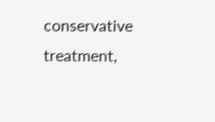conservative treatment,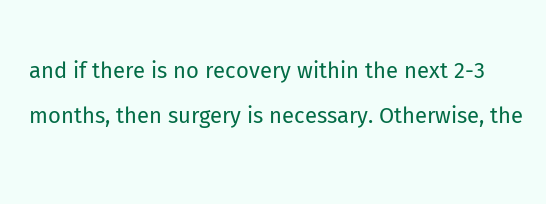and if there is no recovery within the next 2-3 months, then surgery is necessary. Otherwise, the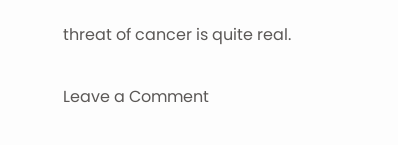threat of cancer is quite real.

Leave a Comment